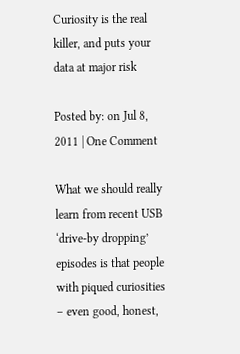Curiosity is the real killer, and puts your data at major risk

Posted by: on Jul 8, 2011 | One Comment

What we should really learn from recent USB ‘drive-by dropping’ episodes is that people with piqued curiosities – even good, honest,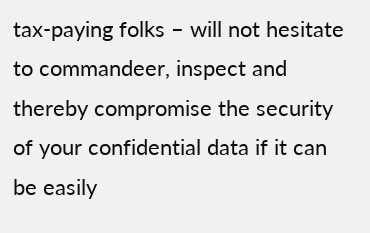tax-paying folks – will not hesitate to commandeer, inspect and thereby compromise the security of your confidential data if it can be easily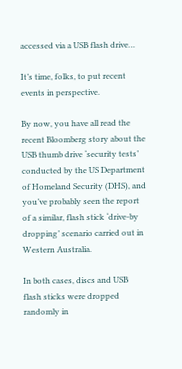accessed via a USB flash drive…

It’s time, folks, to put recent events in perspective.

By now, you have all read the recent Bloomberg story about the USB thumb drive ‘security tests’ conducted by the US Department of Homeland Security (DHS), and you’ve probably seen the report of a similar, flash stick ‘drive-by dropping’ scenario carried out in Western Australia.

In both cases, discs and USB flash sticks were dropped randomly in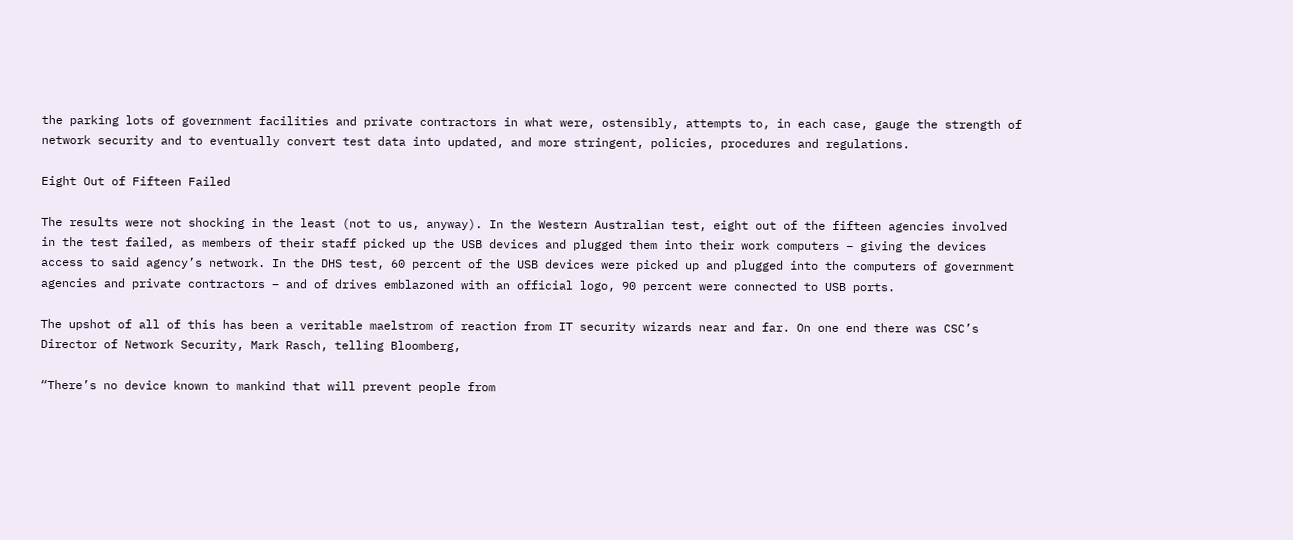the parking lots of government facilities and private contractors in what were, ostensibly, attempts to, in each case, gauge the strength of network security and to eventually convert test data into updated, and more stringent, policies, procedures and regulations.

Eight Out of Fifteen Failed

The results were not shocking in the least (not to us, anyway). In the Western Australian test, eight out of the fifteen agencies involved in the test failed, as members of their staff picked up the USB devices and plugged them into their work computers – giving the devices access to said agency’s network. In the DHS test, 60 percent of the USB devices were picked up and plugged into the computers of government agencies and private contractors – and of drives emblazoned with an official logo, 90 percent were connected to USB ports.

The upshot of all of this has been a veritable maelstrom of reaction from IT security wizards near and far. On one end there was CSC’s Director of Network Security, Mark Rasch, telling Bloomberg,

“There’s no device known to mankind that will prevent people from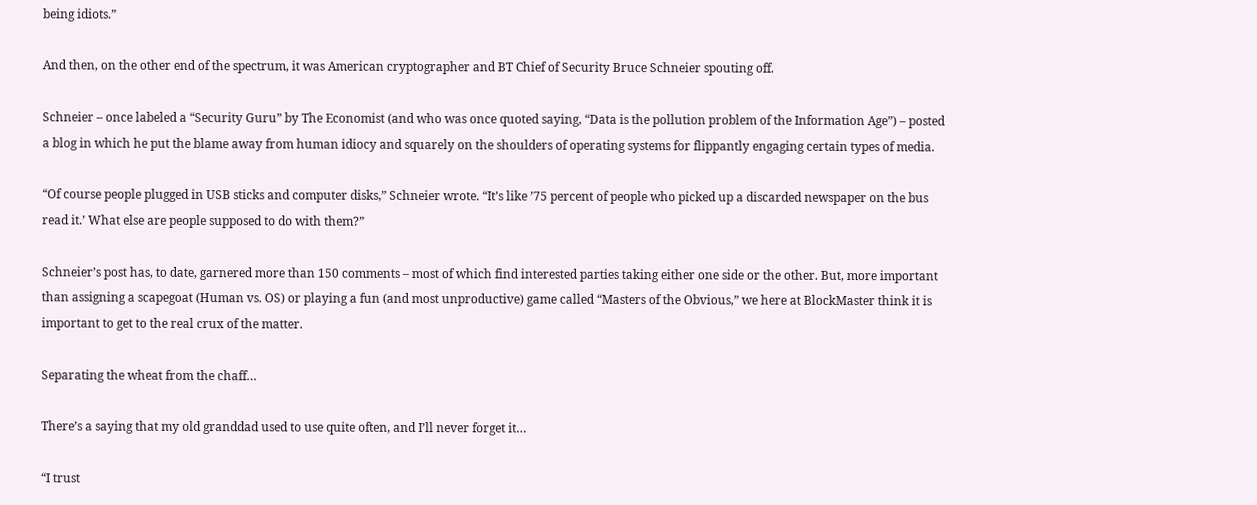being idiots.”

And then, on the other end of the spectrum, it was American cryptographer and BT Chief of Security Bruce Schneier spouting off.

Schneier – once labeled a “Security Guru” by The Economist (and who was once quoted saying, “Data is the pollution problem of the Information Age”) – posted a blog in which he put the blame away from human idiocy and squarely on the shoulders of operating systems for flippantly engaging certain types of media.

“Of course people plugged in USB sticks and computer disks,” Schneier wrote. “It’s like ’75 percent of people who picked up a discarded newspaper on the bus read it.’ What else are people supposed to do with them?”

Schneier’s post has, to date, garnered more than 150 comments – most of which find interested parties taking either one side or the other. But, more important than assigning a scapegoat (Human vs. OS) or playing a fun (and most unproductive) game called “Masters of the Obvious,” we here at BlockMaster think it is important to get to the real crux of the matter.

Separating the wheat from the chaff…

There’s a saying that my old granddad used to use quite often, and I’ll never forget it…

“I trust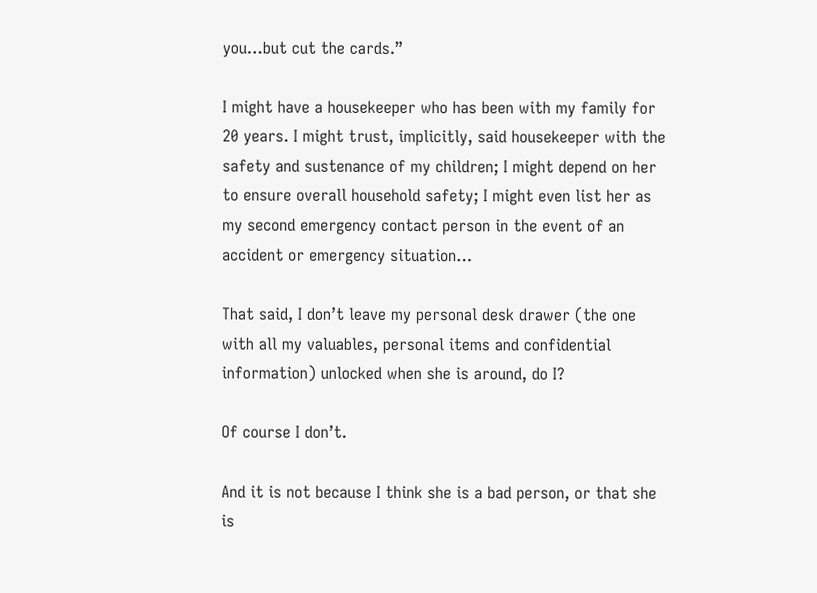you…but cut the cards.”

I might have a housekeeper who has been with my family for 20 years. I might trust, implicitly, said housekeeper with the safety and sustenance of my children; I might depend on her to ensure overall household safety; I might even list her as my second emergency contact person in the event of an accident or emergency situation…

That said, I don’t leave my personal desk drawer (the one with all my valuables, personal items and confidential information) unlocked when she is around, do I?

Of course I don’t.

And it is not because I think she is a bad person, or that she is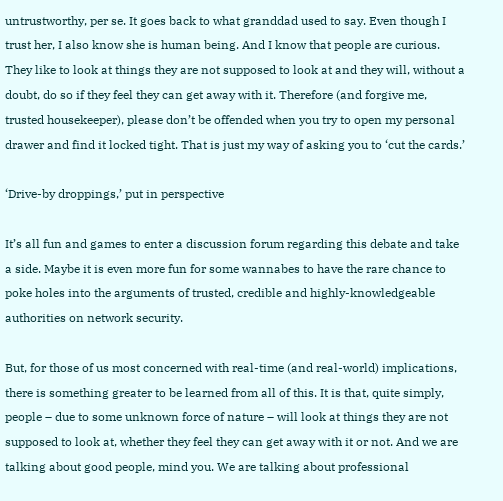untrustworthy, per se. It goes back to what granddad used to say. Even though I trust her, I also know she is human being. And I know that people are curious. They like to look at things they are not supposed to look at and they will, without a doubt, do so if they feel they can get away with it. Therefore (and forgive me, trusted housekeeper), please don’t be offended when you try to open my personal drawer and find it locked tight. That is just my way of asking you to ‘cut the cards.’

‘Drive-by droppings,’ put in perspective

It’s all fun and games to enter a discussion forum regarding this debate and take a side. Maybe it is even more fun for some wannabes to have the rare chance to poke holes into the arguments of trusted, credible and highly-knowledgeable authorities on network security.

But, for those of us most concerned with real-time (and real-world) implications, there is something greater to be learned from all of this. It is that, quite simply, people – due to some unknown force of nature – will look at things they are not supposed to look at, whether they feel they can get away with it or not. And we are talking about good people, mind you. We are talking about professional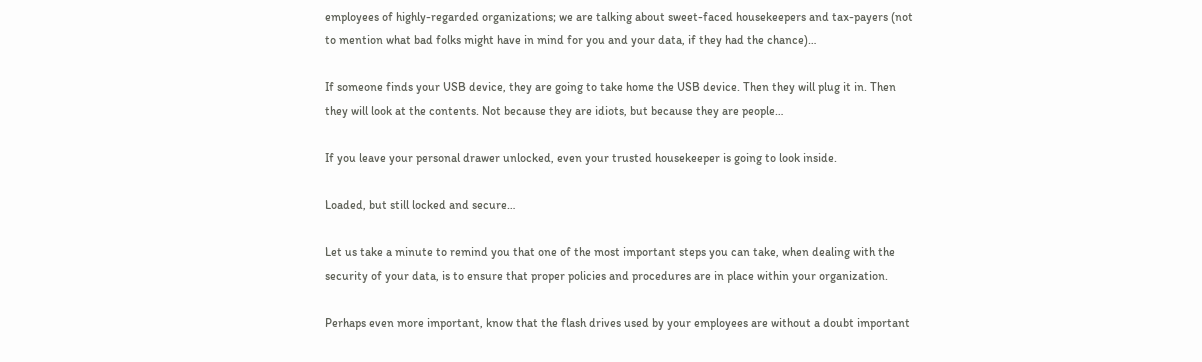employees of highly-regarded organizations; we are talking about sweet-faced housekeepers and tax-payers (not to mention what bad folks might have in mind for you and your data, if they had the chance)…

If someone finds your USB device, they are going to take home the USB device. Then they will plug it in. Then they will look at the contents. Not because they are idiots, but because they are people…

If you leave your personal drawer unlocked, even your trusted housekeeper is going to look inside.

Loaded, but still locked and secure…

Let us take a minute to remind you that one of the most important steps you can take, when dealing with the security of your data, is to ensure that proper policies and procedures are in place within your organization.

Perhaps even more important, know that the flash drives used by your employees are without a doubt important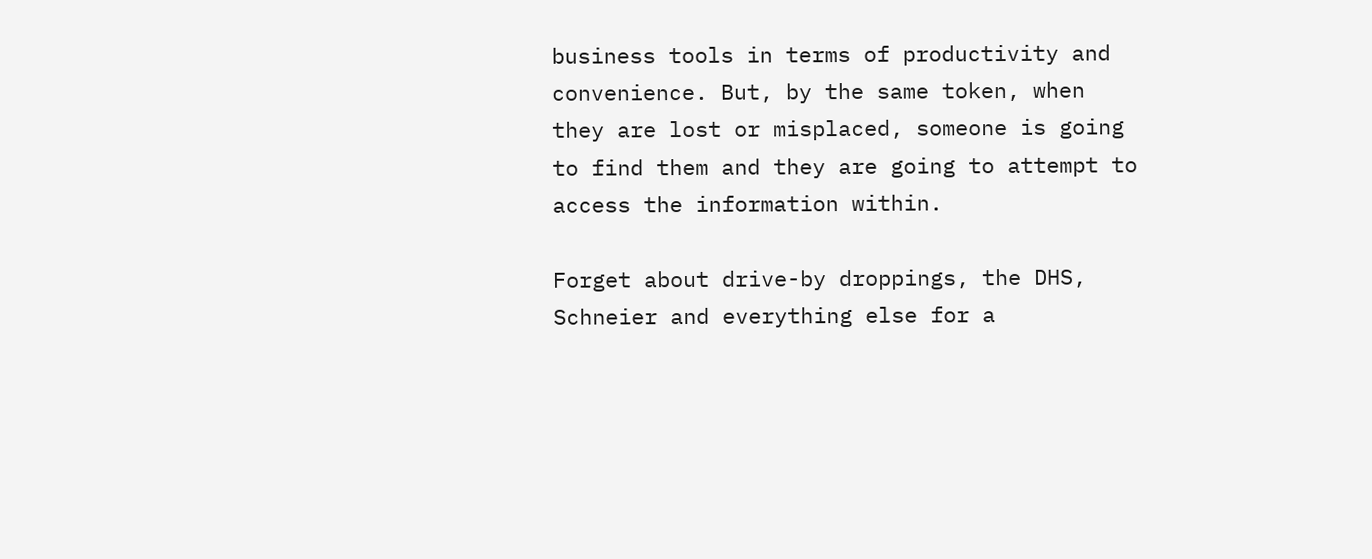business tools in terms of productivity and convenience. But, by the same token, when they are lost or misplaced, someone is going to find them and they are going to attempt to access the information within.

Forget about drive-by droppings, the DHS, Schneier and everything else for a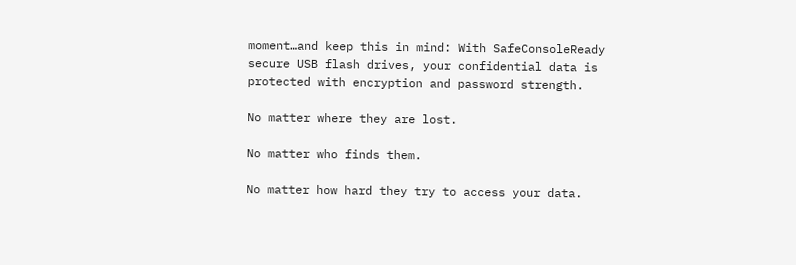moment…and keep this in mind: With SafeConsoleReady secure USB flash drives, your confidential data is protected with encryption and password strength.

No matter where they are lost.

No matter who finds them.

No matter how hard they try to access your data.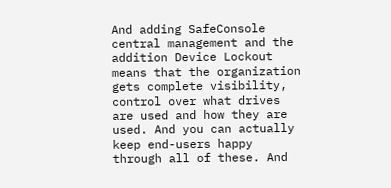And adding SafeConsole central management and the addition Device Lockout means that the organization gets complete visibility, control over what drives are used and how they are used. And you can actually keep end-users happy through all of these. And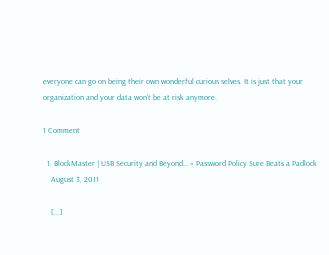everyone can go on being their own wonderful curious selves. It is just that your organization and your data won’t be at risk anymore.

1 Comment

  1. BlockMaster | USB Security and Beyond… » Password Policy Sure Beats a Padlock
    August 3, 2011

    [...]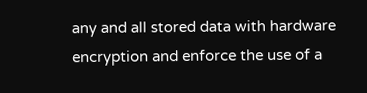any and all stored data with hardware encryption and enforce the use of a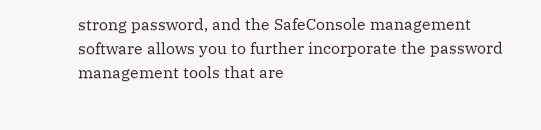strong password, and the SafeConsole management software allows you to further incorporate the password management tools that are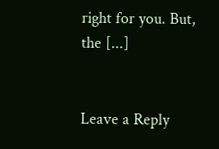right for you. But, the [...]


Leave a Reply